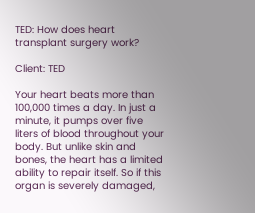TED: How does heart transplant surgery work?

Client: TED

Your heart beats more than 100,000 times a day. In just a minute, it pumps over five liters of blood throughout your body. But unlike skin and bones, the heart has a limited ability to repair itself. So if this organ is severely damaged,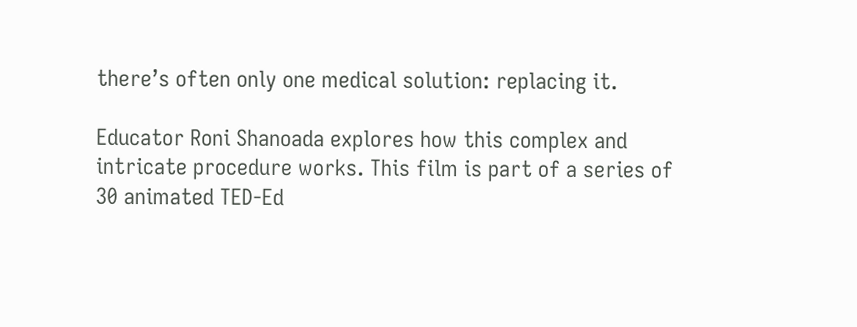there’s often only one medical solution: replacing it.

Educator Roni Shanoada explores how this complex and intricate procedure works. This film is part of a series of 30 animated TED-Ed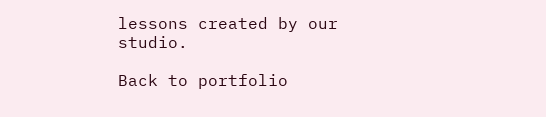lessons created by our studio.

Back to portfolio